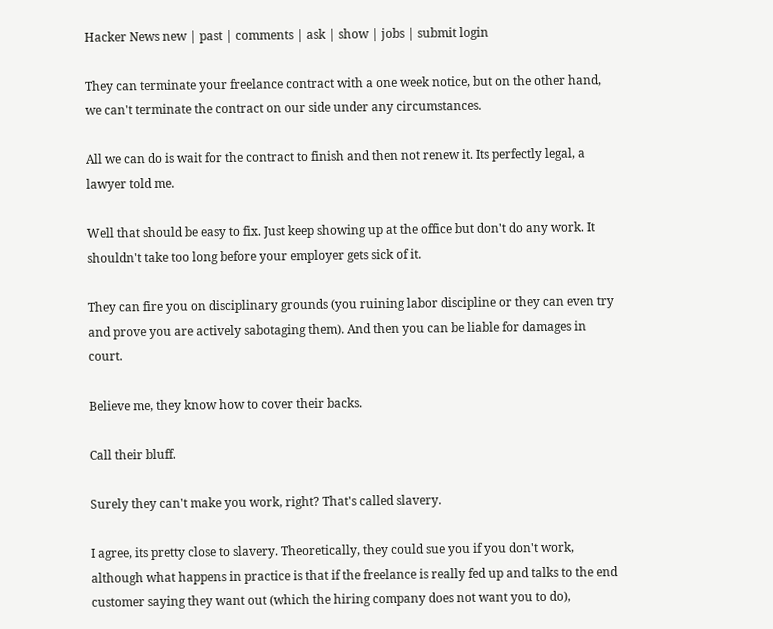Hacker News new | past | comments | ask | show | jobs | submit login

They can terminate your freelance contract with a one week notice, but on the other hand, we can't terminate the contract on our side under any circumstances.

All we can do is wait for the contract to finish and then not renew it. Its perfectly legal, a lawyer told me.

Well that should be easy to fix. Just keep showing up at the office but don't do any work. It shouldn't take too long before your employer gets sick of it.

They can fire you on disciplinary grounds (you ruining labor discipline or they can even try and prove you are actively sabotaging them). And then you can be liable for damages in court.

Believe me, they know how to cover their backs.

Call their bluff.

Surely they can't make you work, right? That's called slavery.

I agree, its pretty close to slavery. Theoretically, they could sue you if you don't work, although what happens in practice is that if the freelance is really fed up and talks to the end customer saying they want out (which the hiring company does not want you to do),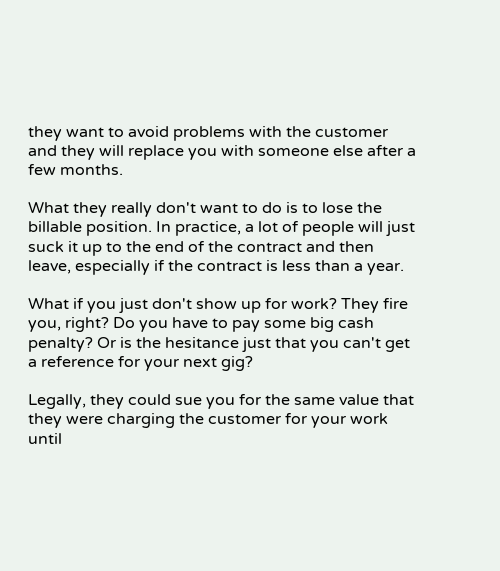they want to avoid problems with the customer and they will replace you with someone else after a few months.

What they really don't want to do is to lose the billable position. In practice, a lot of people will just suck it up to the end of the contract and then leave, especially if the contract is less than a year.

What if you just don't show up for work? They fire you, right? Do you have to pay some big cash penalty? Or is the hesitance just that you can't get a reference for your next gig?

Legally, they could sue you for the same value that they were charging the customer for your work until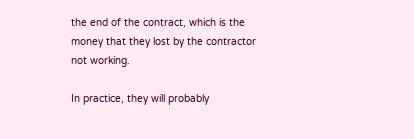the end of the contract, which is the money that they lost by the contractor not working.

In practice, they will probably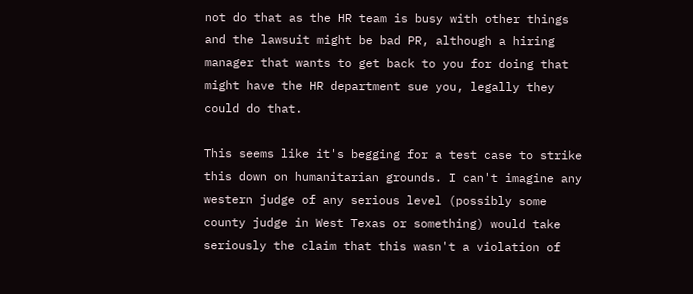not do that as the HR team is busy with other things and the lawsuit might be bad PR, although a hiring manager that wants to get back to you for doing that might have the HR department sue you, legally they could do that.

This seems like it's begging for a test case to strike this down on humanitarian grounds. I can't imagine any western judge of any serious level (possibly some county judge in West Texas or something) would take seriously the claim that this wasn't a violation of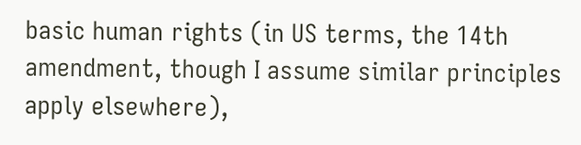basic human rights (in US terms, the 14th amendment, though I assume similar principles apply elsewhere),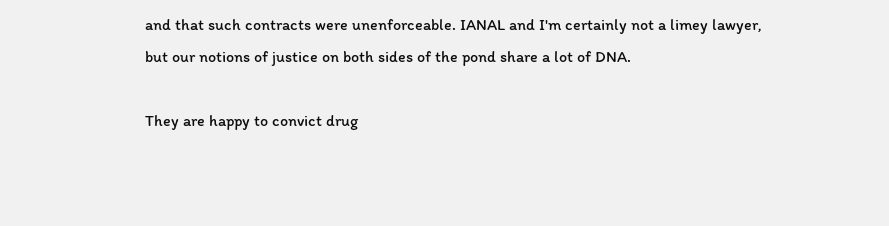and that such contracts were unenforceable. IANAL and I'm certainly not a limey lawyer, but our notions of justice on both sides of the pond share a lot of DNA.

They are happy to convict drug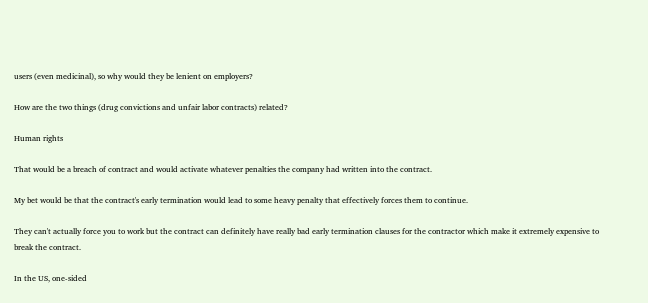users (even medicinal), so why would they be lenient on employers?

How are the two things (drug convictions and unfair labor contracts) related?

Human rights

That would be a breach of contract and would activate whatever penalties the company had written into the contract.

My bet would be that the contract's early termination would lead to some heavy penalty that effectively forces them to continue.

They can't actually force you to work but the contract can definitely have really bad early termination clauses for the contractor which make it extremely expensive to break the contract.

In the US, one-sided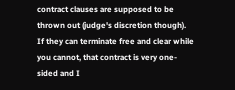contract clauses are supposed to be thrown out (judge's discretion though). If they can terminate free and clear while you cannot, that contract is very one-sided and I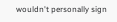wouldn't personally sign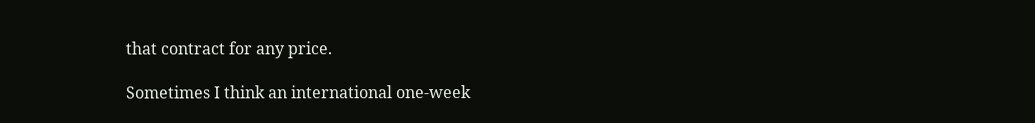that contract for any price.

Sometimes I think an international one-week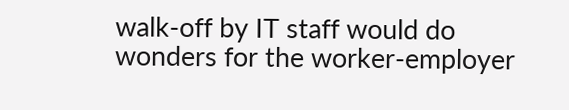walk-off by IT staff would do wonders for the worker-employer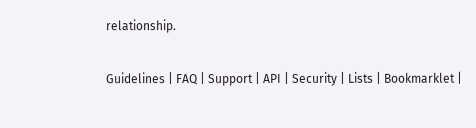relationship.

Guidelines | FAQ | Support | API | Security | Lists | Bookmarklet |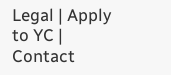Legal | Apply to YC | Contact